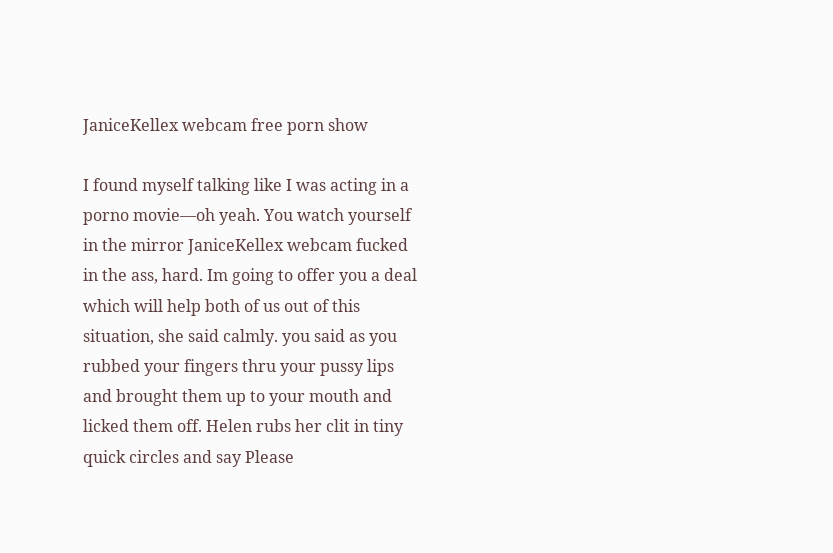JaniceKellex webcam free porn show

I found myself talking like I was acting in a porno movie—oh yeah. You watch yourself in the mirror JaniceKellex webcam fucked in the ass, hard. Im going to offer you a deal which will help both of us out of this situation, she said calmly. you said as you rubbed your fingers thru your pussy lips and brought them up to your mouth and licked them off. Helen rubs her clit in tiny quick circles and say Please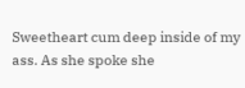Sweetheart cum deep inside of my ass. As she spoke she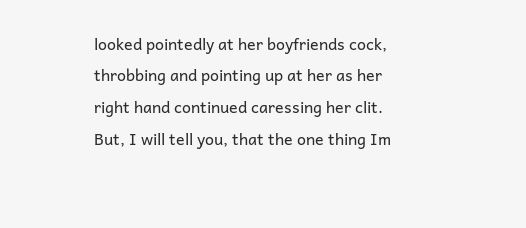looked pointedly at her boyfriends cock, throbbing and pointing up at her as her right hand continued caressing her clit. But, I will tell you, that the one thing Im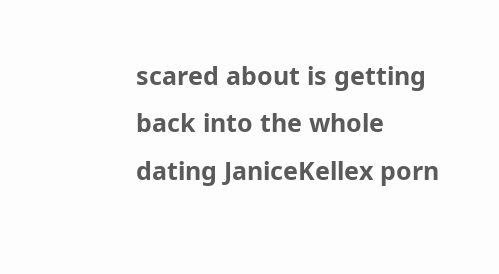scared about is getting back into the whole dating JaniceKellex porn